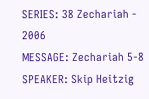SERIES: 38 Zechariah - 2006
MESSAGE: Zechariah 5-8
SPEAKER: Skip Heitzig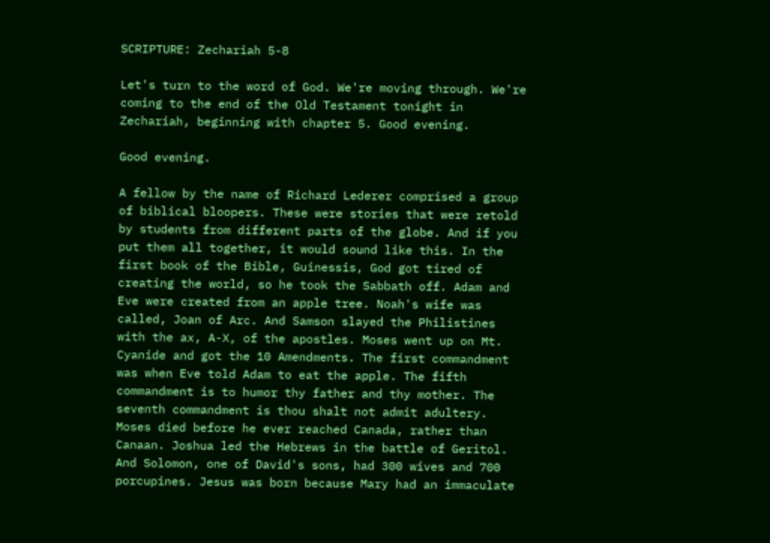SCRIPTURE: Zechariah 5-8

Let's turn to the word of God. We're moving through. We're coming to the end of the Old Testament tonight in Zechariah, beginning with chapter 5. Good evening.

Good evening.

A fellow by the name of Richard Lederer comprised a group of biblical bloopers. These were stories that were retold by students from different parts of the globe. And if you put them all together, it would sound like this. In the first book of the Bible, Guinessis, God got tired of creating the world, so he took the Sabbath off. Adam and Eve were created from an apple tree. Noah's wife was called, Joan of Arc. And Samson slayed the Philistines with the ax, A-X, of the apostles. Moses went up on Mt. Cyanide and got the 10 Amendments. The first commandment was when Eve told Adam to eat the apple. The fifth commandment is to humor thy father and thy mother. The seventh commandment is thou shalt not admit adultery. Moses died before he ever reached Canada, rather than Canaan. Joshua led the Hebrews in the battle of Geritol. And Solomon, one of David's sons, had 300 wives and 700 porcupines. Jesus was born because Mary had an immaculate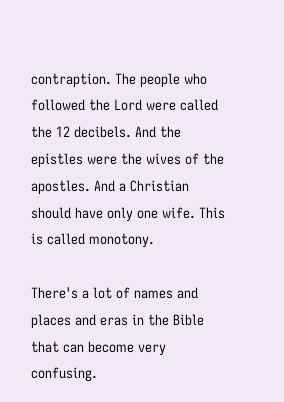contraption. The people who followed the Lord were called the 12 decibels. And the epistles were the wives of the apostles. And a Christian should have only one wife. This is called monotony.

There's a lot of names and places and eras in the Bible that can become very confusing.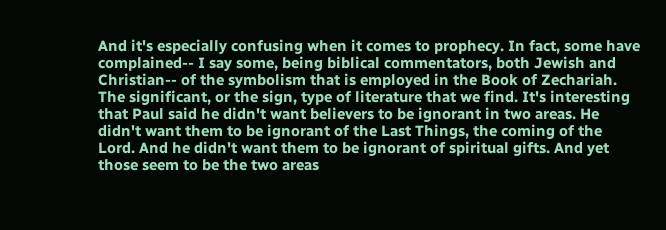And it's especially confusing when it comes to prophecy. In fact, some have complained-- I say some, being biblical commentators, both Jewish and Christian-- of the symbolism that is employed in the Book of Zechariah. The significant, or the sign, type of literature that we find. It's interesting that Paul said he didn't want believers to be ignorant in two areas. He didn't want them to be ignorant of the Last Things, the coming of the Lord. And he didn't want them to be ignorant of spiritual gifts. And yet those seem to be the two areas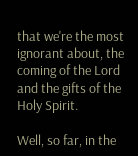that we're the most ignorant about, the coming of the Lord and the gifts of the Holy Spirit.

Well, so far, in the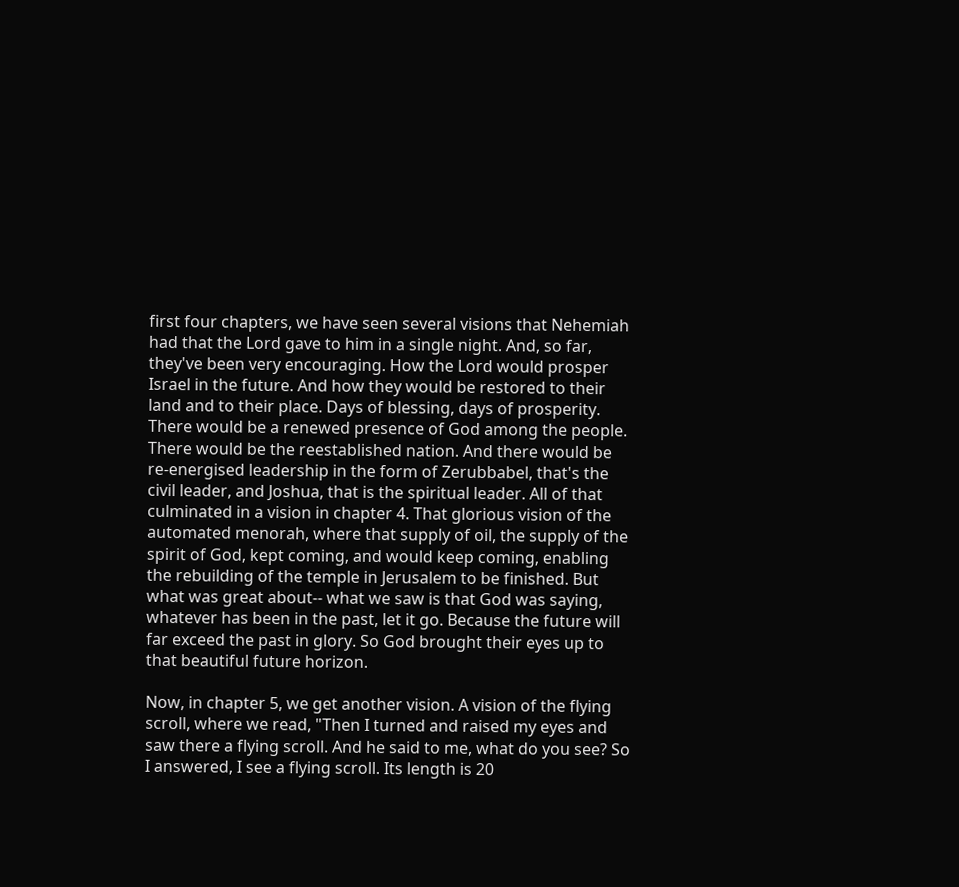first four chapters, we have seen several visions that Nehemiah had that the Lord gave to him in a single night. And, so far, they've been very encouraging. How the Lord would prosper Israel in the future. And how they would be restored to their land and to their place. Days of blessing, days of prosperity. There would be a renewed presence of God among the people. There would be the reestablished nation. And there would be re-energised leadership in the form of Zerubbabel, that's the civil leader, and Joshua, that is the spiritual leader. All of that culminated in a vision in chapter 4. That glorious vision of the automated menorah, where that supply of oil, the supply of the spirit of God, kept coming, and would keep coming, enabling the rebuilding of the temple in Jerusalem to be finished. But what was great about-- what we saw is that God was saying, whatever has been in the past, let it go. Because the future will far exceed the past in glory. So God brought their eyes up to that beautiful future horizon.

Now, in chapter 5, we get another vision. A vision of the flying scroll, where we read, "Then I turned and raised my eyes and saw there a flying scroll. And he said to me, what do you see? So I answered, I see a flying scroll. Its length is 20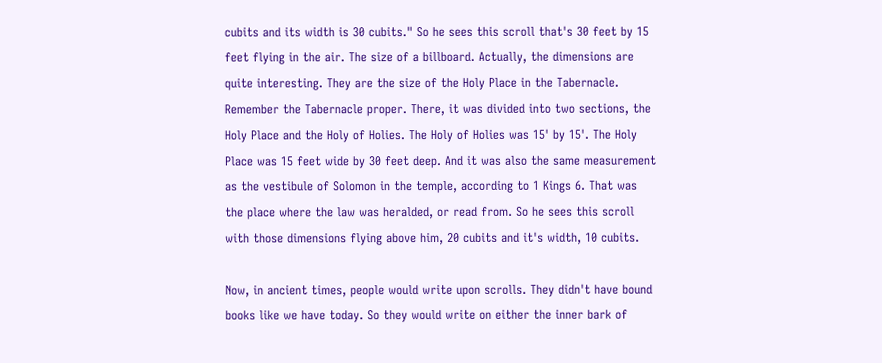cubits and its width is 30 cubits." So he sees this scroll that's 30 feet by 15 feet flying in the air. The size of a billboard. Actually, the dimensions are quite interesting. They are the size of the Holy Place in the Tabernacle. Remember the Tabernacle proper. There, it was divided into two sections, the Holy Place and the Holy of Holies. The Holy of Holies was 15' by 15'. The Holy Place was 15 feet wide by 30 feet deep. And it was also the same measurement as the vestibule of Solomon in the temple, according to 1 Kings 6. That was the place where the law was heralded, or read from. So he sees this scroll with those dimensions flying above him, 20 cubits and it's width, 10 cubits.

Now, in ancient times, people would write upon scrolls. They didn't have bound books like we have today. So they would write on either the inner bark of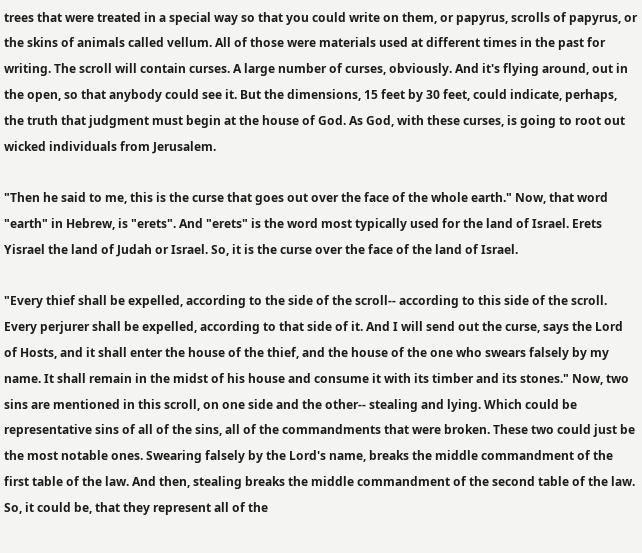trees that were treated in a special way so that you could write on them, or papyrus, scrolls of papyrus, or the skins of animals called vellum. All of those were materials used at different times in the past for writing. The scroll will contain curses. A large number of curses, obviously. And it's flying around, out in the open, so that anybody could see it. But the dimensions, 15 feet by 30 feet, could indicate, perhaps, the truth that judgment must begin at the house of God. As God, with these curses, is going to root out wicked individuals from Jerusalem.

"Then he said to me, this is the curse that goes out over the face of the whole earth." Now, that word "earth" in Hebrew, is "erets". And "erets" is the word most typically used for the land of Israel. Erets Yisrael the land of Judah or Israel. So, it is the curse over the face of the land of Israel.

"Every thief shall be expelled, according to the side of the scroll-- according to this side of the scroll. Every perjurer shall be expelled, according to that side of it. And I will send out the curse, says the Lord of Hosts, and it shall enter the house of the thief, and the house of the one who swears falsely by my name. It shall remain in the midst of his house and consume it with its timber and its stones." Now, two sins are mentioned in this scroll, on one side and the other-- stealing and lying. Which could be representative sins of all of the sins, all of the commandments that were broken. These two could just be the most notable ones. Swearing falsely by the Lord's name, breaks the middle commandment of the first table of the law. And then, stealing breaks the middle commandment of the second table of the law. So, it could be, that they represent all of the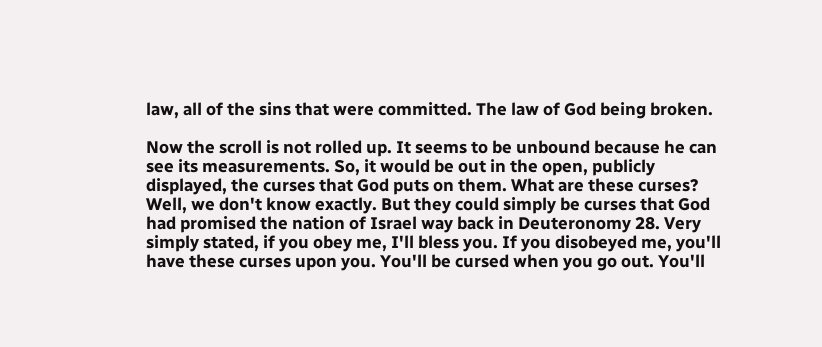law, all of the sins that were committed. The law of God being broken.

Now the scroll is not rolled up. It seems to be unbound because he can see its measurements. So, it would be out in the open, publicly displayed, the curses that God puts on them. What are these curses? Well, we don't know exactly. But they could simply be curses that God had promised the nation of Israel way back in Deuteronomy 28. Very simply stated, if you obey me, I'll bless you. If you disobeyed me, you'll have these curses upon you. You'll be cursed when you go out. You'll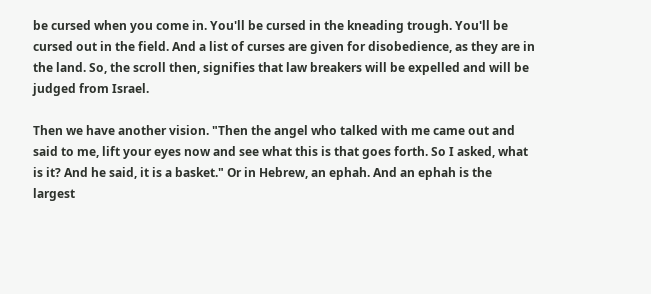be cursed when you come in. You'll be cursed in the kneading trough. You'll be cursed out in the field. And a list of curses are given for disobedience, as they are in the land. So, the scroll then, signifies that law breakers will be expelled and will be judged from Israel.

Then we have another vision. "Then the angel who talked with me came out and said to me, lift your eyes now and see what this is that goes forth. So I asked, what is it? And he said, it is a basket." Or in Hebrew, an ephah. And an ephah is the largest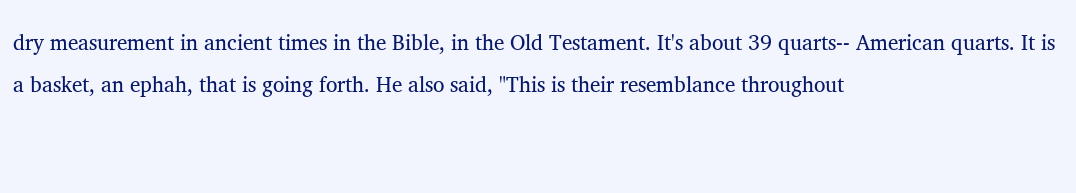dry measurement in ancient times in the Bible, in the Old Testament. It's about 39 quarts-- American quarts. It is a basket, an ephah, that is going forth. He also said, "This is their resemblance throughout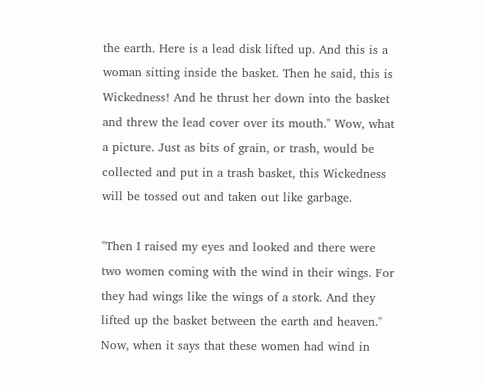the earth. Here is a lead disk lifted up. And this is a woman sitting inside the basket. Then he said, this is Wickedness! And he thrust her down into the basket and threw the lead cover over its mouth." Wow, what a picture. Just as bits of grain, or trash, would be collected and put in a trash basket, this Wickedness will be tossed out and taken out like garbage.

"Then I raised my eyes and looked and there were two women coming with the wind in their wings. For they had wings like the wings of a stork. And they lifted up the basket between the earth and heaven." Now, when it says that these women had wind in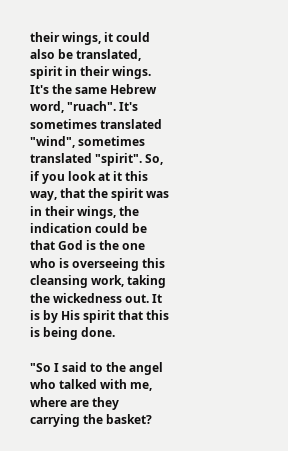their wings, it could also be translated, spirit in their wings. It's the same Hebrew word, "ruach". It's sometimes translated "wind", sometimes translated "spirit". So, if you look at it this way, that the spirit was in their wings, the indication could be that God is the one who is overseeing this cleansing work, taking the wickedness out. It is by His spirit that this is being done.

"So I said to the angel who talked with me, where are they carrying the basket?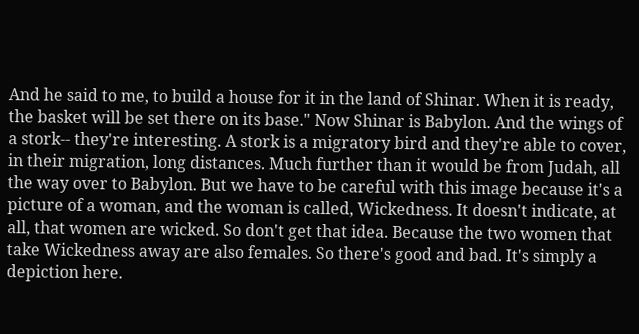And he said to me, to build a house for it in the land of Shinar. When it is ready, the basket will be set there on its base." Now Shinar is Babylon. And the wings of a stork-- they're interesting. A stork is a migratory bird and they're able to cover, in their migration, long distances. Much further than it would be from Judah, all the way over to Babylon. But we have to be careful with this image because it's a picture of a woman, and the woman is called, Wickedness. It doesn't indicate, at all, that women are wicked. So don't get that idea. Because the two women that take Wickedness away are also females. So there's good and bad. It's simply a depiction here.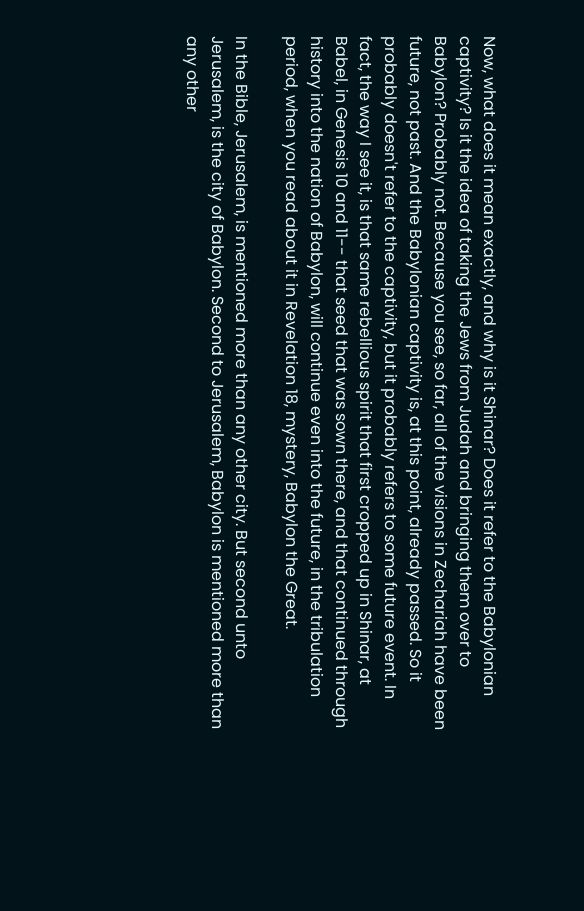Now, what does it mean exactly, and why is it Shinar? Does it refer to the Babylonian captivity? Is it the idea of taking the Jews from Judah and bringing them over to Babylon? Probably not. Because you see, so far, all of the visions in Zechariah have been future, not past. And the Babylonian captivity is, at this point, already passed. So it probably doesn't refer to the captivity, but it probably refers to some future event. In fact, the way I see it, is that same rebellious spirit that first cropped up in Shinar, at Babel, in Genesis 10 and 11-- that seed that was sown there, and that continued through history into the nation of Babylon, will continue even into the future, in the tribulation period, when you read about it in Revelation 18, mystery, Babylon the Great.

In the Bible, Jerusalem, is mentioned more than any other city. But second unto Jerusalem, is the city of Babylon. Second to Jerusalem, Babylon is mentioned more than any other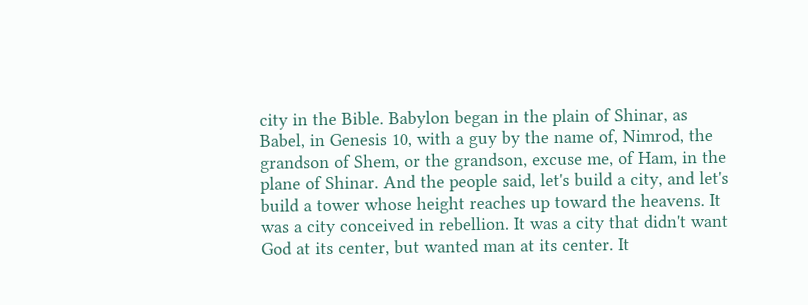city in the Bible. Babylon began in the plain of Shinar, as Babel, in Genesis 10, with a guy by the name of, Nimrod, the grandson of Shem, or the grandson, excuse me, of Ham, in the plane of Shinar. And the people said, let's build a city, and let's build a tower whose height reaches up toward the heavens. It was a city conceived in rebellion. It was a city that didn't want God at its center, but wanted man at its center. It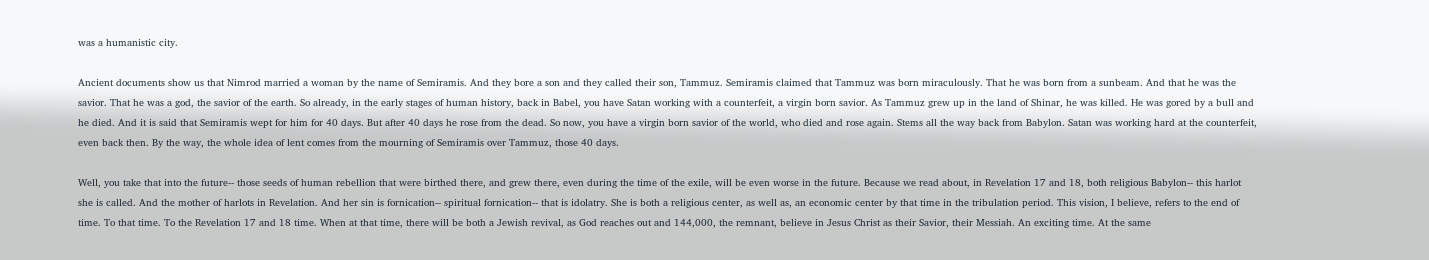was a humanistic city.

Ancient documents show us that Nimrod married a woman by the name of Semiramis. And they bore a son and they called their son, Tammuz. Semiramis claimed that Tammuz was born miraculously. That he was born from a sunbeam. And that he was the savior. That he was a god, the savior of the earth. So already, in the early stages of human history, back in Babel, you have Satan working with a counterfeit, a virgin born savior. As Tammuz grew up in the land of Shinar, he was killed. He was gored by a bull and he died. And it is said that Semiramis wept for him for 40 days. But after 40 days he rose from the dead. So now, you have a virgin born savior of the world, who died and rose again. Stems all the way back from Babylon. Satan was working hard at the counterfeit, even back then. By the way, the whole idea of lent comes from the mourning of Semiramis over Tammuz, those 40 days.

Well, you take that into the future-- those seeds of human rebellion that were birthed there, and grew there, even during the time of the exile, will be even worse in the future. Because we read about, in Revelation 17 and 18, both religious Babylon-- this harlot she is called. And the mother of harlots in Revelation. And her sin is fornication-- spiritual fornication-- that is idolatry. She is both a religious center, as well as, an economic center by that time in the tribulation period. This vision, I believe, refers to the end of time. To that time. To the Revelation 17 and 18 time. When at that time, there will be both a Jewish revival, as God reaches out and 144,000, the remnant, believe in Jesus Christ as their Savior, their Messiah. An exciting time. At the same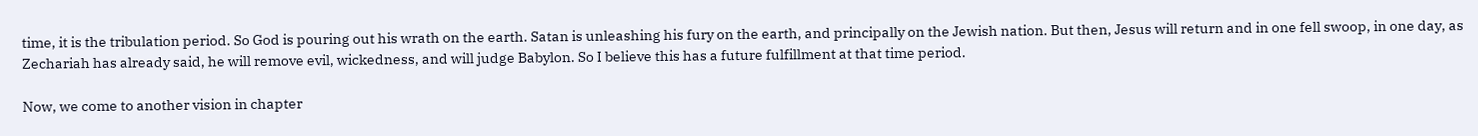time, it is the tribulation period. So God is pouring out his wrath on the earth. Satan is unleashing his fury on the earth, and principally on the Jewish nation. But then, Jesus will return and in one fell swoop, in one day, as Zechariah has already said, he will remove evil, wickedness, and will judge Babylon. So I believe this has a future fulfillment at that time period.

Now, we come to another vision in chapter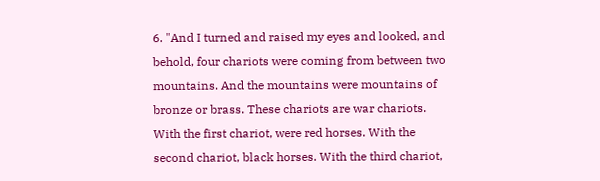6. "And I turned and raised my eyes and looked, and behold, four chariots were coming from between two mountains. And the mountains were mountains of bronze or brass. These chariots are war chariots. With the first chariot, were red horses. With the second chariot, black horses. With the third chariot,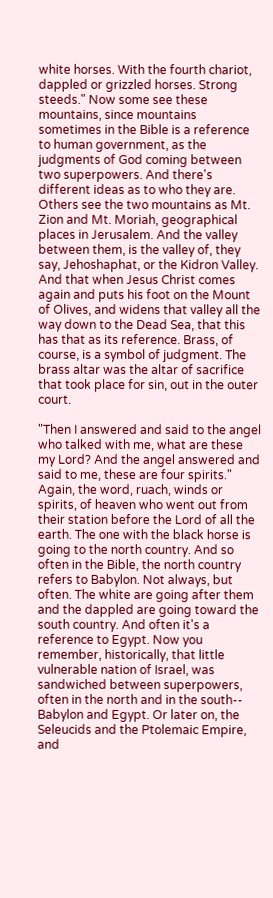white horses. With the fourth chariot, dappled or grizzled horses. Strong steeds." Now some see these mountains, since mountains sometimes in the Bible is a reference to human government, as the judgments of God coming between two superpowers. And there's different ideas as to who they are. Others see the two mountains as Mt. Zion and Mt. Moriah, geographical places in Jerusalem. And the valley between them, is the valley of, they say, Jehoshaphat, or the Kidron Valley. And that when Jesus Christ comes again and puts his foot on the Mount of Olives, and widens that valley all the way down to the Dead Sea, that this has that as its reference. Brass, of course, is a symbol of judgment. The brass altar was the altar of sacrifice that took place for sin, out in the outer court.

"Then I answered and said to the angel who talked with me, what are these my Lord? And the angel answered and said to me, these are four spirits." Again, the word, ruach, winds or spirits, of heaven who went out from their station before the Lord of all the earth. The one with the black horse is going to the north country. And so often in the Bible, the north country refers to Babylon. Not always, but often. The white are going after them and the dappled are going toward the south country. And often it's a reference to Egypt. Now you remember, historically, that little vulnerable nation of Israel, was sandwiched between superpowers, often in the north and in the south-- Babylon and Egypt. Or later on, the Seleucids and the Ptolemaic Empire, and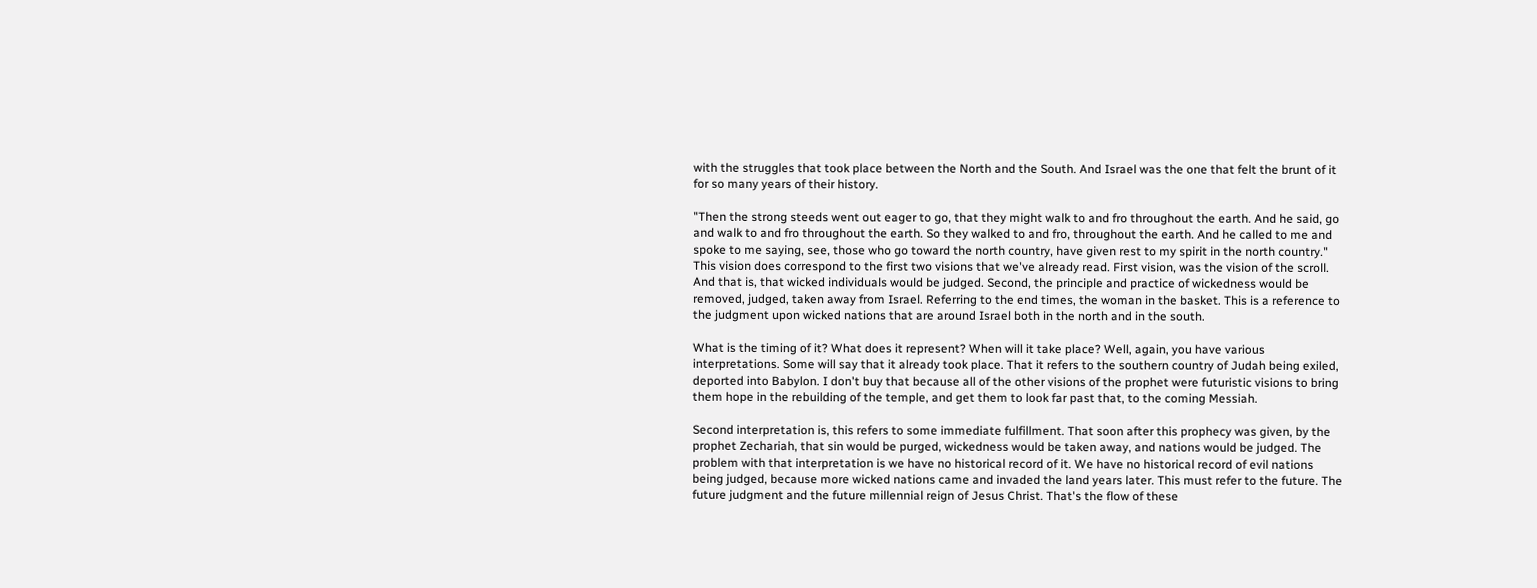with the struggles that took place between the North and the South. And Israel was the one that felt the brunt of it for so many years of their history.

"Then the strong steeds went out eager to go, that they might walk to and fro throughout the earth. And he said, go and walk to and fro throughout the earth. So they walked to and fro, throughout the earth. And he called to me and spoke to me saying, see, those who go toward the north country, have given rest to my spirit in the north country." This vision does correspond to the first two visions that we've already read. First vision, was the vision of the scroll. And that is, that wicked individuals would be judged. Second, the principle and practice of wickedness would be removed, judged, taken away from Israel. Referring to the end times, the woman in the basket. This is a reference to the judgment upon wicked nations that are around Israel both in the north and in the south.

What is the timing of it? What does it represent? When will it take place? Well, again, you have various interpretations. Some will say that it already took place. That it refers to the southern country of Judah being exiled, deported into Babylon. I don't buy that because all of the other visions of the prophet were futuristic visions to bring them hope in the rebuilding of the temple, and get them to look far past that, to the coming Messiah.

Second interpretation is, this refers to some immediate fulfillment. That soon after this prophecy was given, by the prophet Zechariah, that sin would be purged, wickedness would be taken away, and nations would be judged. The problem with that interpretation is we have no historical record of it. We have no historical record of evil nations being judged, because more wicked nations came and invaded the land years later. This must refer to the future. The future judgment and the future millennial reign of Jesus Christ. That's the flow of these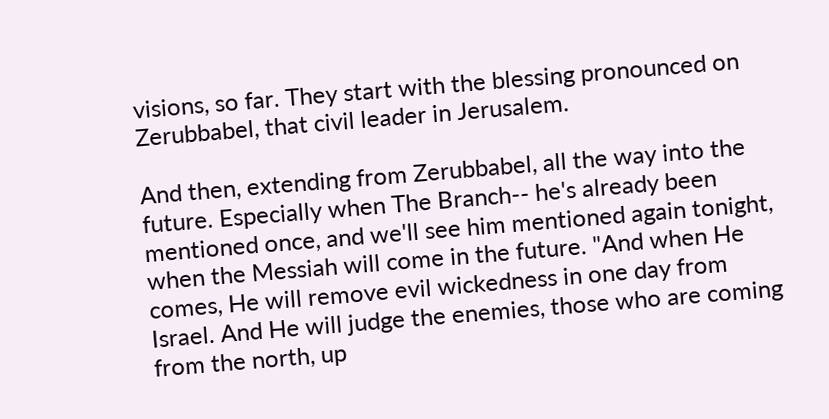visions, so far. They start with the blessing pronounced on Zerubbabel, that civil leader in Jerusalem.

And then, extending from Zerubbabel, all the way into the future. Especially when The Branch-- he's already been mentioned once, and we'll see him mentioned again tonight, when the Messiah will come in the future. "And when He comes, He will remove evil wickedness in one day from Israel. And He will judge the enemies, those who are coming from the north, up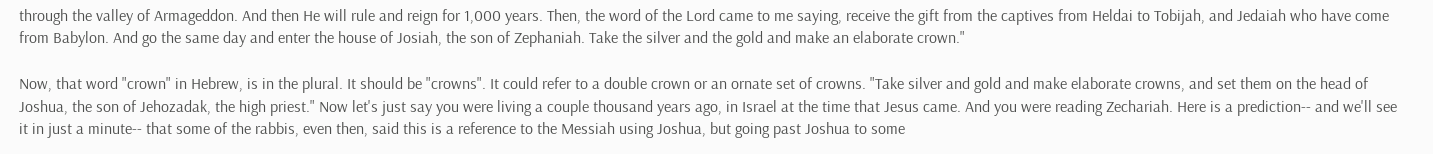through the valley of Armageddon. And then He will rule and reign for 1,000 years. Then, the word of the Lord came to me saying, receive the gift from the captives from Heldai to Tobijah, and Jedaiah who have come from Babylon. And go the same day and enter the house of Josiah, the son of Zephaniah. Take the silver and the gold and make an elaborate crown."

Now, that word "crown" in Hebrew, is in the plural. It should be "crowns". It could refer to a double crown or an ornate set of crowns. "Take silver and gold and make elaborate crowns, and set them on the head of Joshua, the son of Jehozadak, the high priest." Now let's just say you were living a couple thousand years ago, in Israel at the time that Jesus came. And you were reading Zechariah. Here is a prediction-- and we'll see it in just a minute-- that some of the rabbis, even then, said this is a reference to the Messiah using Joshua, but going past Joshua to some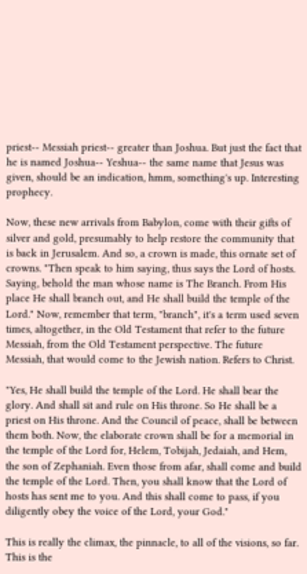priest-- Messiah priest-- greater than Joshua. But just the fact that he is named Joshua-- Yeshua-- the same name that Jesus was given, should be an indication, hmm, something's up. Interesting prophecy.

Now, these new arrivals from Babylon, come with their gifts of silver and gold, presumably to help restore the community that is back in Jerusalem. And so, a crown is made, this ornate set of crowns. "Then speak to him saying, thus says the Lord of hosts. Saying, behold the man whose name is The Branch. From His place He shall branch out, and He shall build the temple of the Lord." Now, remember that term, "branch", it's a term used seven times, altogether, in the Old Testament that refer to the future Messiah, from the Old Testament perspective. The future Messiah, that would come to the Jewish nation. Refers to Christ.

"Yes, He shall build the temple of the Lord. He shall bear the glory. And shall sit and rule on His throne. So He shall be a priest on His throne. And the Council of peace, shall be between them both. Now, the elaborate crown shall be for a memorial in the temple of the Lord for, Helem, Tobijah, Jedaiah, and Hem, the son of Zephaniah. Even those from afar, shall come and build the temple of the Lord. Then, you shall know that the Lord of hosts has sent me to you. And this shall come to pass, if you diligently obey the voice of the Lord, your God."

This is really the climax, the pinnacle, to all of the visions, so far. This is the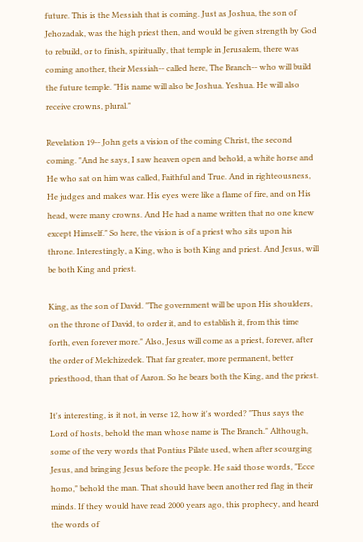future. This is the Messiah that is coming. Just as Joshua, the son of Jehozadak, was the high priest then, and would be given strength by God to rebuild, or to finish, spiritually, that temple in Jerusalem, there was coming another, their Messiah-- called here, The Branch-- who will build the future temple. "His name will also be Joshua. Yeshua. He will also receive crowns, plural."

Revelation 19-- John gets a vision of the coming Christ, the second coming. "And he says, I saw heaven open and behold, a white horse and He who sat on him was called, Faithful and True. And in righteousness, He judges and makes war. His eyes were like a flame of fire, and on His head, were many crowns. And He had a name written that no one knew except Himself." So here, the vision is of a priest who sits upon his throne. Interestingly, a King, who is both King and priest. And Jesus, will be both King and priest.

King, as the son of David. "The government will be upon His shoulders, on the throne of David, to order it, and to establish it, from this time forth, even forever more." Also, Jesus will come as a priest, forever, after the order of Melchizedek. That far greater, more permanent, better priesthood, than that of Aaron. So he bears both the King, and the priest.

It's interesting, is it not, in verse 12, how it's worded? "Thus says the Lord of hosts, behold the man whose name is The Branch." Although, some of the very words that Pontius Pilate used, when after scourging Jesus, and bringing Jesus before the people. He said those words, "Ecce homo," behold the man. That should have been another red flag in their minds. If they would have read 2000 years ago, this prophecy, and heard the words of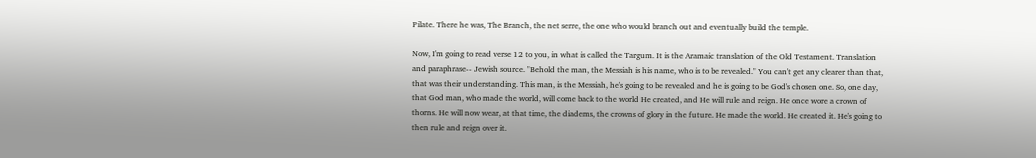Pilate. There he was, The Branch, the net serre, the one who would branch out and eventually build the temple.

Now, I'm going to read verse 12 to you, in what is called the Targum. It is the Aramaic translation of the Old Testament. Translation and paraphrase-- Jewish source. "Behold the man, the Messiah is his name, who is to be revealed." You can't get any clearer than that, that was their understanding. This man, is the Messiah, he's going to be revealed and he is going to be God's chosen one. So, one day, that God man, who made the world, will come back to the world He created, and He will rule and reign. He once wore a crown of thorns. He will now wear, at that time, the diadems, the crowns of glory in the future. He made the world. He created it. He's going to then rule and reign over it.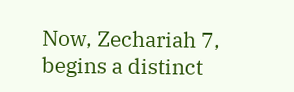Now, Zechariah 7, begins a distinct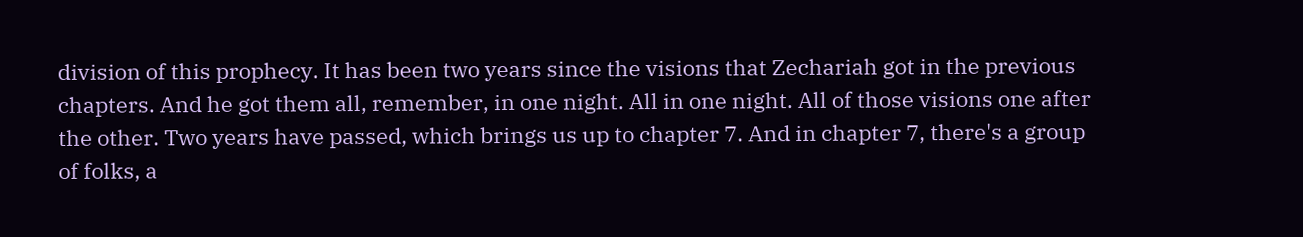division of this prophecy. It has been two years since the visions that Zechariah got in the previous chapters. And he got them all, remember, in one night. All in one night. All of those visions one after the other. Two years have passed, which brings us up to chapter 7. And in chapter 7, there's a group of folks, a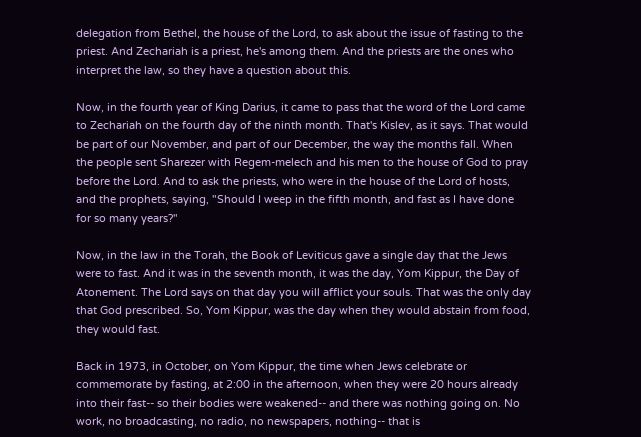delegation from Bethel, the house of the Lord, to ask about the issue of fasting to the priest. And Zechariah is a priest, he's among them. And the priests are the ones who interpret the law, so they have a question about this.

Now, in the fourth year of King Darius, it came to pass that the word of the Lord came to Zechariah on the fourth day of the ninth month. That's Kislev, as it says. That would be part of our November, and part of our December, the way the months fall. When the people sent Sharezer with Regem-melech and his men to the house of God to pray before the Lord. And to ask the priests, who were in the house of the Lord of hosts, and the prophets, saying, "Should I weep in the fifth month, and fast as I have done for so many years?"

Now, in the law in the Torah, the Book of Leviticus gave a single day that the Jews were to fast. And it was in the seventh month, it was the day, Yom Kippur, the Day of Atonement. The Lord says on that day you will afflict your souls. That was the only day that God prescribed. So, Yom Kippur, was the day when they would abstain from food, they would fast.

Back in 1973, in October, on Yom Kippur, the time when Jews celebrate or commemorate by fasting, at 2:00 in the afternoon, when they were 20 hours already into their fast-- so their bodies were weakened-- and there was nothing going on. No work, no broadcasting, no radio, no newspapers, nothing-- that is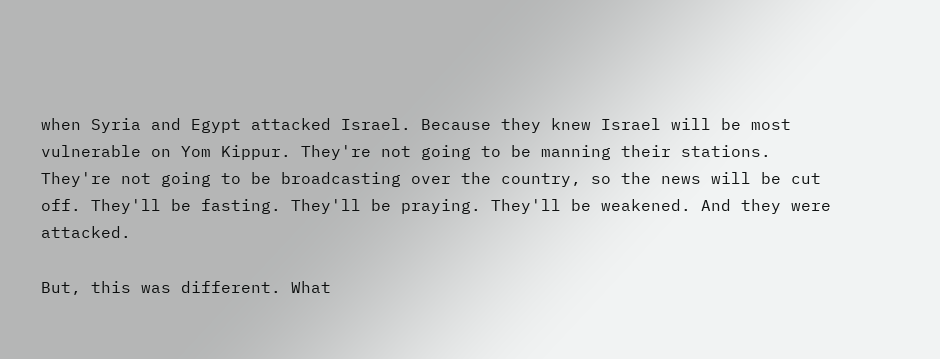when Syria and Egypt attacked Israel. Because they knew Israel will be most vulnerable on Yom Kippur. They're not going to be manning their stations. They're not going to be broadcasting over the country, so the news will be cut off. They'll be fasting. They'll be praying. They'll be weakened. And they were attacked.

But, this was different. What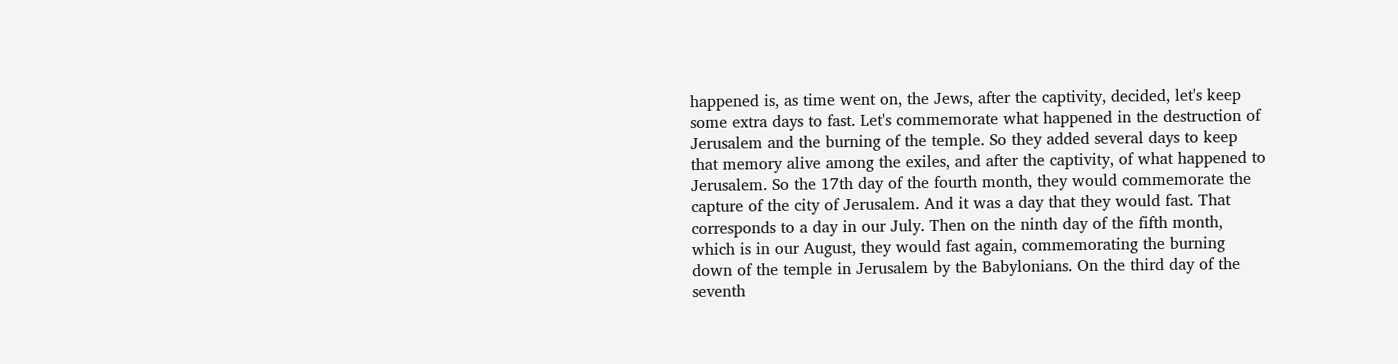happened is, as time went on, the Jews, after the captivity, decided, let's keep some extra days to fast. Let's commemorate what happened in the destruction of Jerusalem and the burning of the temple. So they added several days to keep that memory alive among the exiles, and after the captivity, of what happened to Jerusalem. So the 17th day of the fourth month, they would commemorate the capture of the city of Jerusalem. And it was a day that they would fast. That corresponds to a day in our July. Then on the ninth day of the fifth month, which is in our August, they would fast again, commemorating the burning down of the temple in Jerusalem by the Babylonians. On the third day of the seventh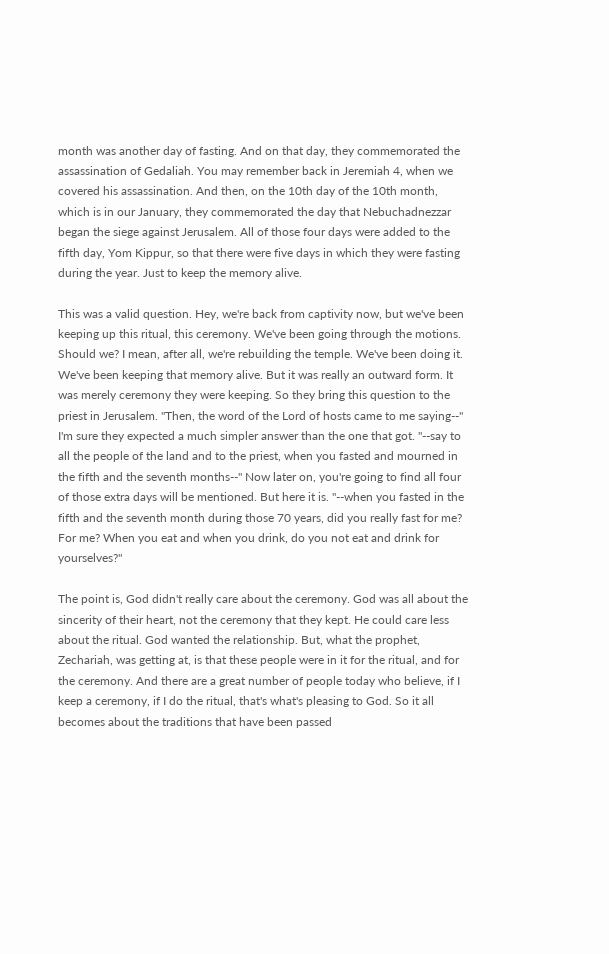month was another day of fasting. And on that day, they commemorated the assassination of Gedaliah. You may remember back in Jeremiah 4, when we covered his assassination. And then, on the 10th day of the 10th month, which is in our January, they commemorated the day that Nebuchadnezzar began the siege against Jerusalem. All of those four days were added to the fifth day, Yom Kippur, so that there were five days in which they were fasting during the year. Just to keep the memory alive.

This was a valid question. Hey, we're back from captivity now, but we've been keeping up this ritual, this ceremony. We've been going through the motions. Should we? I mean, after all, we're rebuilding the temple. We've been doing it. We've been keeping that memory alive. But it was really an outward form. It was merely ceremony they were keeping. So they bring this question to the priest in Jerusalem. "Then, the word of the Lord of hosts came to me saying--" I'm sure they expected a much simpler answer than the one that got. "--say to all the people of the land and to the priest, when you fasted and mourned in the fifth and the seventh months--" Now later on, you're going to find all four of those extra days will be mentioned. But here it is. "--when you fasted in the fifth and the seventh month during those 70 years, did you really fast for me? For me? When you eat and when you drink, do you not eat and drink for yourselves?"

The point is, God didn't really care about the ceremony. God was all about the sincerity of their heart, not the ceremony that they kept. He could care less about the ritual. God wanted the relationship. But, what the prophet, Zechariah, was getting at, is that these people were in it for the ritual, and for the ceremony. And there are a great number of people today who believe, if I keep a ceremony, if I do the ritual, that's what's pleasing to God. So it all becomes about the traditions that have been passed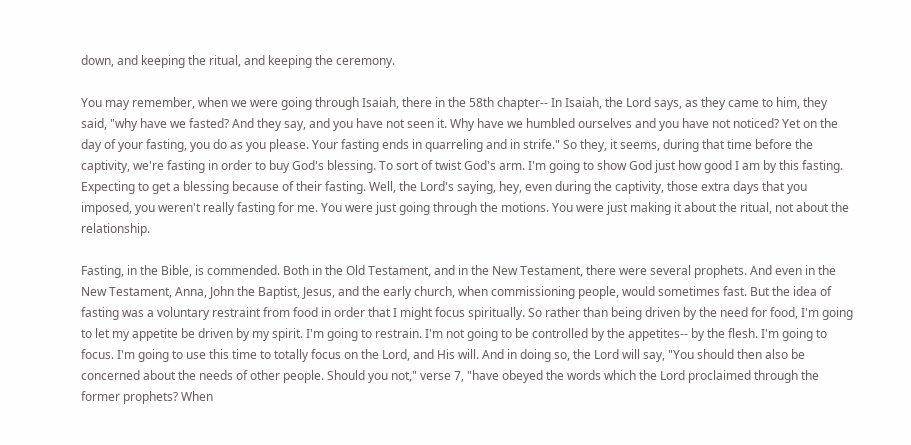down, and keeping the ritual, and keeping the ceremony.

You may remember, when we were going through Isaiah, there in the 58th chapter-- In Isaiah, the Lord says, as they came to him, they said, "why have we fasted? And they say, and you have not seen it. Why have we humbled ourselves and you have not noticed? Yet on the day of your fasting, you do as you please. Your fasting ends in quarreling and in strife." So they, it seems, during that time before the captivity, we're fasting in order to buy God's blessing. To sort of twist God's arm. I'm going to show God just how good I am by this fasting. Expecting to get a blessing because of their fasting. Well, the Lord's saying, hey, even during the captivity, those extra days that you imposed, you weren't really fasting for me. You were just going through the motions. You were just making it about the ritual, not about the relationship.

Fasting, in the Bible, is commended. Both in the Old Testament, and in the New Testament, there were several prophets. And even in the New Testament, Anna, John the Baptist, Jesus, and the early church, when commissioning people, would sometimes fast. But the idea of fasting was a voluntary restraint from food in order that I might focus spiritually. So rather than being driven by the need for food, I'm going to let my appetite be driven by my spirit. I'm going to restrain. I'm not going to be controlled by the appetites-- by the flesh. I'm going to focus. I'm going to use this time to totally focus on the Lord, and His will. And in doing so, the Lord will say, "You should then also be concerned about the needs of other people. Should you not," verse 7, "have obeyed the words which the Lord proclaimed through the former prophets? When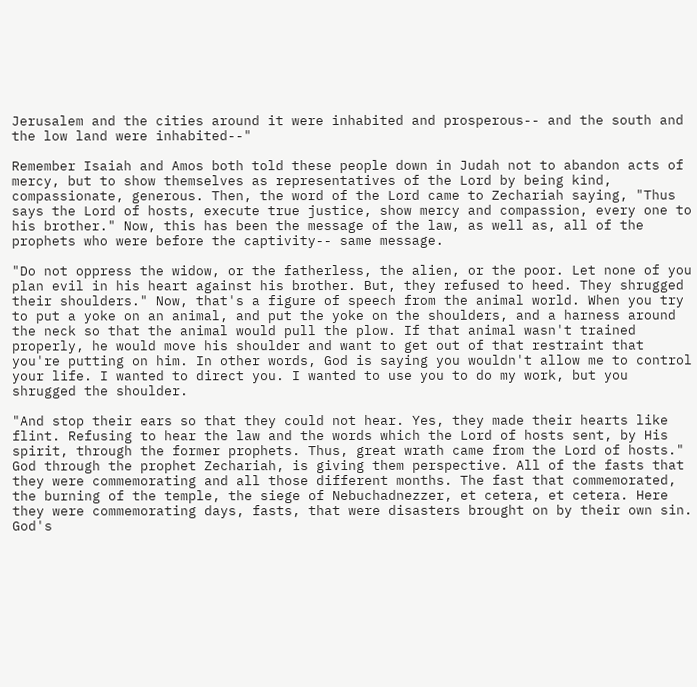Jerusalem and the cities around it were inhabited and prosperous-- and the south and the low land were inhabited--"

Remember Isaiah and Amos both told these people down in Judah not to abandon acts of mercy, but to show themselves as representatives of the Lord by being kind, compassionate, generous. Then, the word of the Lord came to Zechariah saying, "Thus says the Lord of hosts, execute true justice, show mercy and compassion, every one to his brother." Now, this has been the message of the law, as well as, all of the prophets who were before the captivity-- same message.

"Do not oppress the widow, or the fatherless, the alien, or the poor. Let none of you plan evil in his heart against his brother. But, they refused to heed. They shrugged their shoulders." Now, that's a figure of speech from the animal world. When you try to put a yoke on an animal, and put the yoke on the shoulders, and a harness around the neck so that the animal would pull the plow. If that animal wasn't trained properly, he would move his shoulder and want to get out of that restraint that you're putting on him. In other words, God is saying you wouldn't allow me to control your life. I wanted to direct you. I wanted to use you to do my work, but you shrugged the shoulder.

"And stop their ears so that they could not hear. Yes, they made their hearts like flint. Refusing to hear the law and the words which the Lord of hosts sent, by His spirit, through the former prophets. Thus, great wrath came from the Lord of hosts." God through the prophet Zechariah, is giving them perspective. All of the fasts that they were commemorating and all those different months. The fast that commemorated, the burning of the temple, the siege of Nebuchadnezzer, et cetera, et cetera. Here they were commemorating days, fasts, that were disasters brought on by their own sin. God's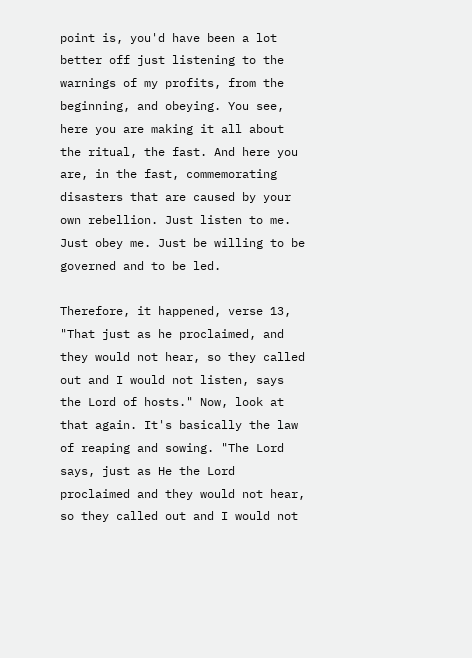point is, you'd have been a lot better off just listening to the warnings of my profits, from the beginning, and obeying. You see, here you are making it all about the ritual, the fast. And here you are, in the fast, commemorating disasters that are caused by your own rebellion. Just listen to me. Just obey me. Just be willing to be governed and to be led.

Therefore, it happened, verse 13, "That just as he proclaimed, and they would not hear, so they called out and I would not listen, says the Lord of hosts." Now, look at that again. It's basically the law of reaping and sowing. "The Lord says, just as He the Lord proclaimed and they would not hear, so they called out and I would not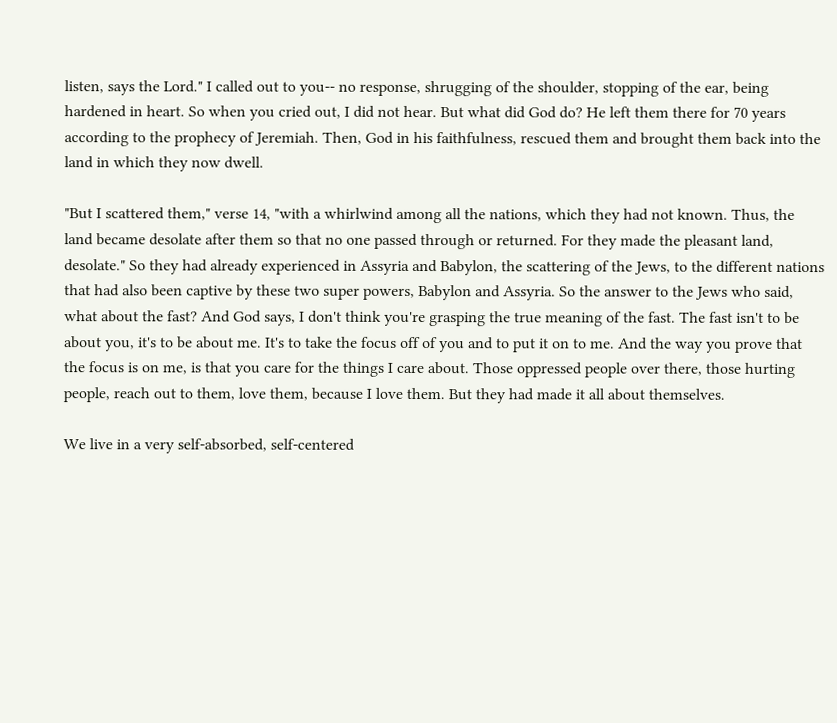listen, says the Lord." I called out to you-- no response, shrugging of the shoulder, stopping of the ear, being hardened in heart. So when you cried out, I did not hear. But what did God do? He left them there for 70 years according to the prophecy of Jeremiah. Then, God in his faithfulness, rescued them and brought them back into the land in which they now dwell.

"But I scattered them," verse 14, "with a whirlwind among all the nations, which they had not known. Thus, the land became desolate after them so that no one passed through or returned. For they made the pleasant land, desolate." So they had already experienced in Assyria and Babylon, the scattering of the Jews, to the different nations that had also been captive by these two super powers, Babylon and Assyria. So the answer to the Jews who said, what about the fast? And God says, I don't think you're grasping the true meaning of the fast. The fast isn't to be about you, it's to be about me. It's to take the focus off of you and to put it on to me. And the way you prove that the focus is on me, is that you care for the things I care about. Those oppressed people over there, those hurting people, reach out to them, love them, because I love them. But they had made it all about themselves.

We live in a very self-absorbed, self-centered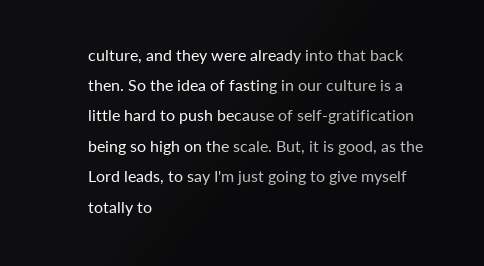culture, and they were already into that back then. So the idea of fasting in our culture is a little hard to push because of self-gratification being so high on the scale. But, it is good, as the Lord leads, to say I'm just going to give myself totally to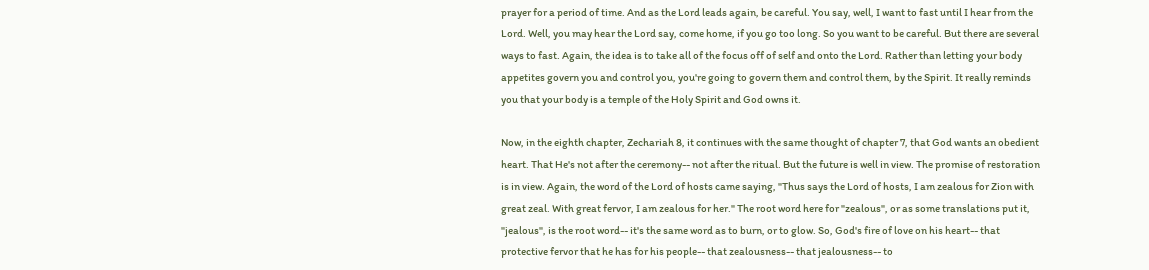prayer for a period of time. And as the Lord leads again, be careful. You say, well, I want to fast until I hear from the Lord. Well, you may hear the Lord say, come home, if you go too long. So you want to be careful. But there are several ways to fast. Again, the idea is to take all of the focus off of self and onto the Lord. Rather than letting your body appetites govern you and control you, you're going to govern them and control them, by the Spirit. It really reminds you that your body is a temple of the Holy Spirit and God owns it.

Now, in the eighth chapter, Zechariah 8, it continues with the same thought of chapter 7, that God wants an obedient heart. That He's not after the ceremony-- not after the ritual. But the future is well in view. The promise of restoration is in view. Again, the word of the Lord of hosts came saying, "Thus says the Lord of hosts, I am zealous for Zion with great zeal. With great fervor, I am zealous for her." The root word here for "zealous", or as some translations put it, "jealous", is the root word-- it's the same word as to burn, or to glow. So, God's fire of love on his heart-- that protective fervor that he has for his people-- that zealousness-- that jealousness-- to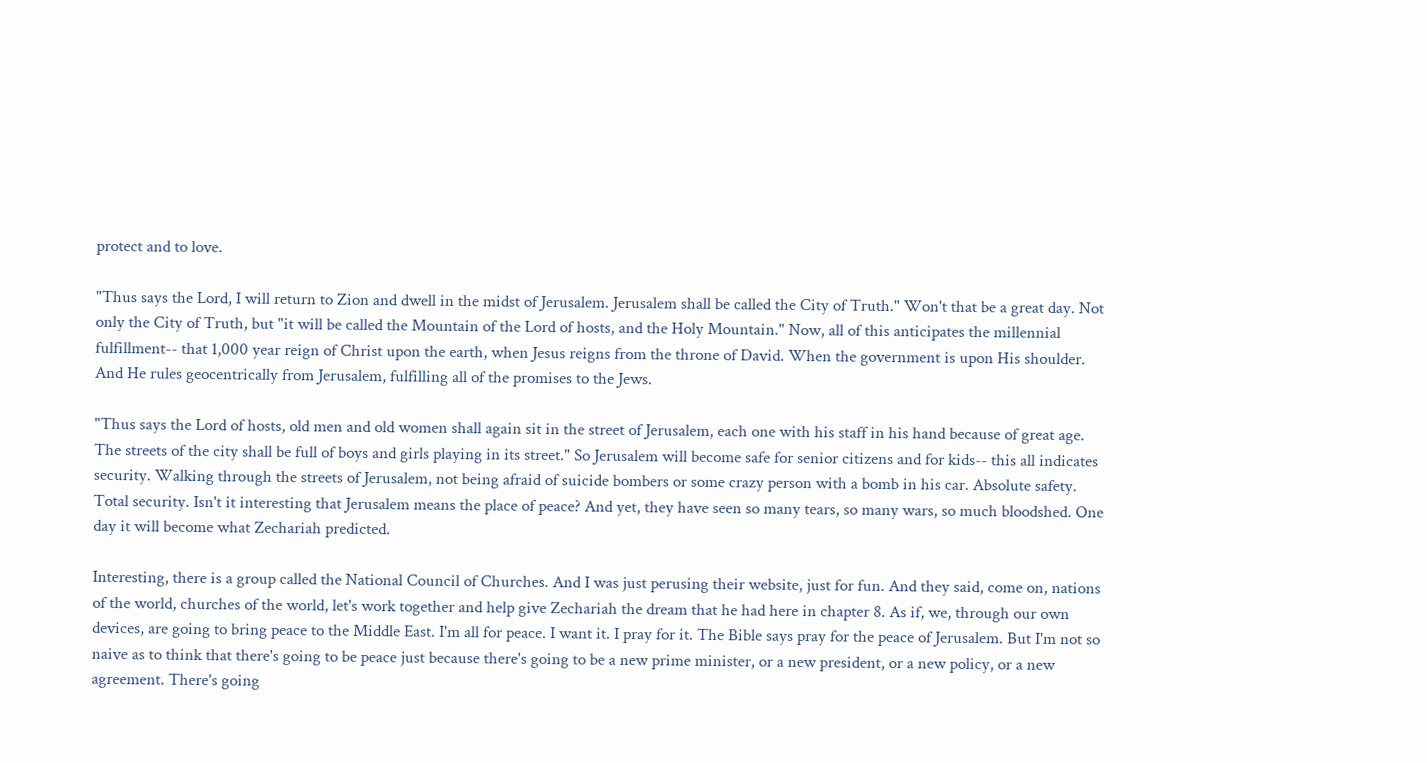protect and to love.

"Thus says the Lord, I will return to Zion and dwell in the midst of Jerusalem. Jerusalem shall be called the City of Truth." Won't that be a great day. Not only the City of Truth, but "it will be called the Mountain of the Lord of hosts, and the Holy Mountain." Now, all of this anticipates the millennial fulfillment-- that 1,000 year reign of Christ upon the earth, when Jesus reigns from the throne of David. When the government is upon His shoulder. And He rules geocentrically from Jerusalem, fulfilling all of the promises to the Jews.

"Thus says the Lord of hosts, old men and old women shall again sit in the street of Jerusalem, each one with his staff in his hand because of great age. The streets of the city shall be full of boys and girls playing in its street." So Jerusalem will become safe for senior citizens and for kids-- this all indicates security. Walking through the streets of Jerusalem, not being afraid of suicide bombers or some crazy person with a bomb in his car. Absolute safety. Total security. Isn't it interesting that Jerusalem means the place of peace? And yet, they have seen so many tears, so many wars, so much bloodshed. One day it will become what Zechariah predicted.

Interesting, there is a group called the National Council of Churches. And I was just perusing their website, just for fun. And they said, come on, nations of the world, churches of the world, let's work together and help give Zechariah the dream that he had here in chapter 8. As if, we, through our own devices, are going to bring peace to the Middle East. I'm all for peace. I want it. I pray for it. The Bible says pray for the peace of Jerusalem. But I'm not so naive as to think that there's going to be peace just because there's going to be a new prime minister, or a new president, or a new policy, or a new agreement. There's going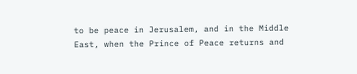to be peace in Jerusalem, and in the Middle East, when the Prince of Peace returns and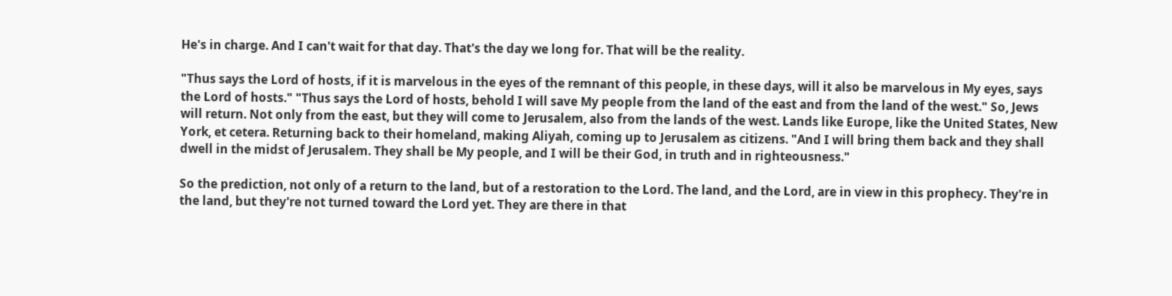He's in charge. And I can't wait for that day. That's the day we long for. That will be the reality.

"Thus says the Lord of hosts, if it is marvelous in the eyes of the remnant of this people, in these days, will it also be marvelous in My eyes, says the Lord of hosts." "Thus says the Lord of hosts, behold I will save My people from the land of the east and from the land of the west." So, Jews will return. Not only from the east, but they will come to Jerusalem, also from the lands of the west. Lands like Europe, like the United States, New York, et cetera. Returning back to their homeland, making Aliyah, coming up to Jerusalem as citizens. "And I will bring them back and they shall dwell in the midst of Jerusalem. They shall be My people, and I will be their God, in truth and in righteousness."

So the prediction, not only of a return to the land, but of a restoration to the Lord. The land, and the Lord, are in view in this prophecy. They're in the land, but they're not turned toward the Lord yet. They are there in that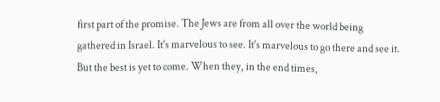first part of the promise. The Jews are from all over the world being gathered in Israel. It's marvelous to see. It's marvelous to go there and see it. But the best is yet to come. When they, in the end times,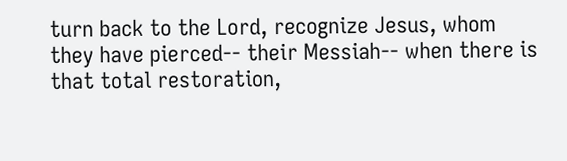turn back to the Lord, recognize Jesus, whom they have pierced-- their Messiah-- when there is that total restoration,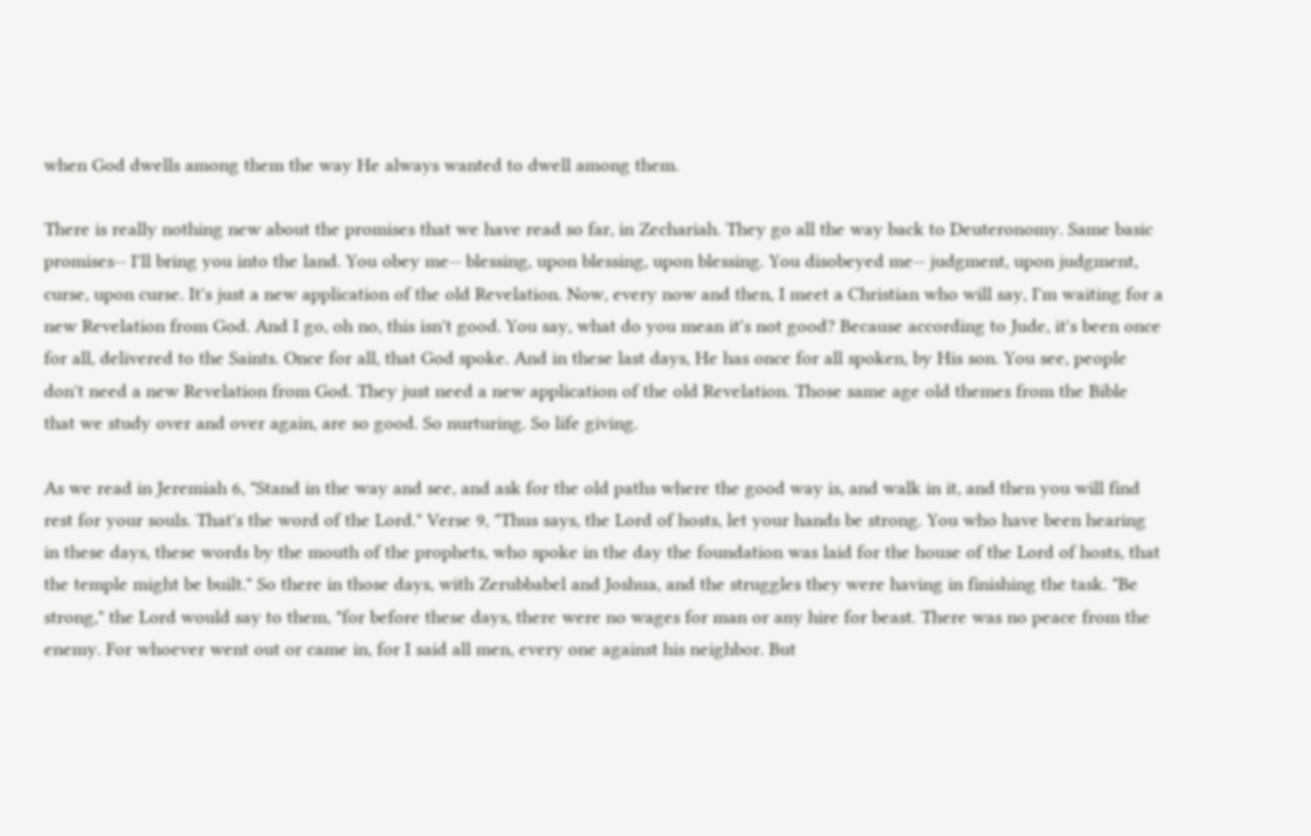when God dwells among them the way He always wanted to dwell among them.

There is really nothing new about the promises that we have read so far, in Zechariah. They go all the way back to Deuteronomy. Same basic promises-- I'll bring you into the land. You obey me-- blessing, upon blessing, upon blessing. You disobeyed me-- judgment, upon judgment, curse, upon curse. It's just a new application of the old Revelation. Now, every now and then, I meet a Christian who will say, I'm waiting for a new Revelation from God. And I go, oh no, this isn't good. You say, what do you mean it's not good? Because according to Jude, it's been once for all, delivered to the Saints. Once for all, that God spoke. And in these last days, He has once for all spoken, by His son. You see, people don't need a new Revelation from God. They just need a new application of the old Revelation. Those same age old themes from the Bible that we study over and over again, are so good. So nurturing. So life giving.

As we read in Jeremiah 6, "Stand in the way and see, and ask for the old paths where the good way is, and walk in it, and then you will find rest for your souls. That's the word of the Lord." Verse 9, "Thus says, the Lord of hosts, let your hands be strong. You who have been hearing in these days, these words by the mouth of the prophets, who spoke in the day the foundation was laid for the house of the Lord of hosts, that the temple might be built." So there in those days, with Zerubbabel and Joshua, and the struggles they were having in finishing the task. "Be strong," the Lord would say to them, "for before these days, there were no wages for man or any hire for beast. There was no peace from the enemy. For whoever went out or came in, for I said all men, every one against his neighbor. But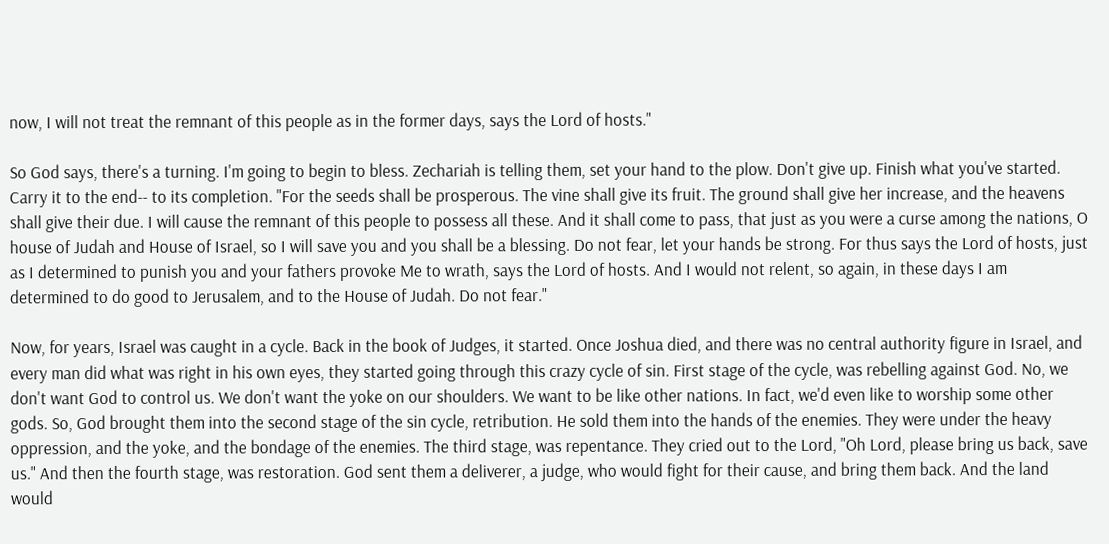now, I will not treat the remnant of this people as in the former days, says the Lord of hosts."

So God says, there's a turning. I'm going to begin to bless. Zechariah is telling them, set your hand to the plow. Don't give up. Finish what you've started. Carry it to the end-- to its completion. "For the seeds shall be prosperous. The vine shall give its fruit. The ground shall give her increase, and the heavens shall give their due. I will cause the remnant of this people to possess all these. And it shall come to pass, that just as you were a curse among the nations, O house of Judah and House of Israel, so I will save you and you shall be a blessing. Do not fear, let your hands be strong. For thus says the Lord of hosts, just as I determined to punish you and your fathers provoke Me to wrath, says the Lord of hosts. And I would not relent, so again, in these days I am determined to do good to Jerusalem, and to the House of Judah. Do not fear."

Now, for years, Israel was caught in a cycle. Back in the book of Judges, it started. Once Joshua died, and there was no central authority figure in Israel, and every man did what was right in his own eyes, they started going through this crazy cycle of sin. First stage of the cycle, was rebelling against God. No, we don't want God to control us. We don't want the yoke on our shoulders. We want to be like other nations. In fact, we'd even like to worship some other gods. So, God brought them into the second stage of the sin cycle, retribution. He sold them into the hands of the enemies. They were under the heavy oppression, and the yoke, and the bondage of the enemies. The third stage, was repentance. They cried out to the Lord, "Oh Lord, please bring us back, save us." And then the fourth stage, was restoration. God sent them a deliverer, a judge, who would fight for their cause, and bring them back. And the land would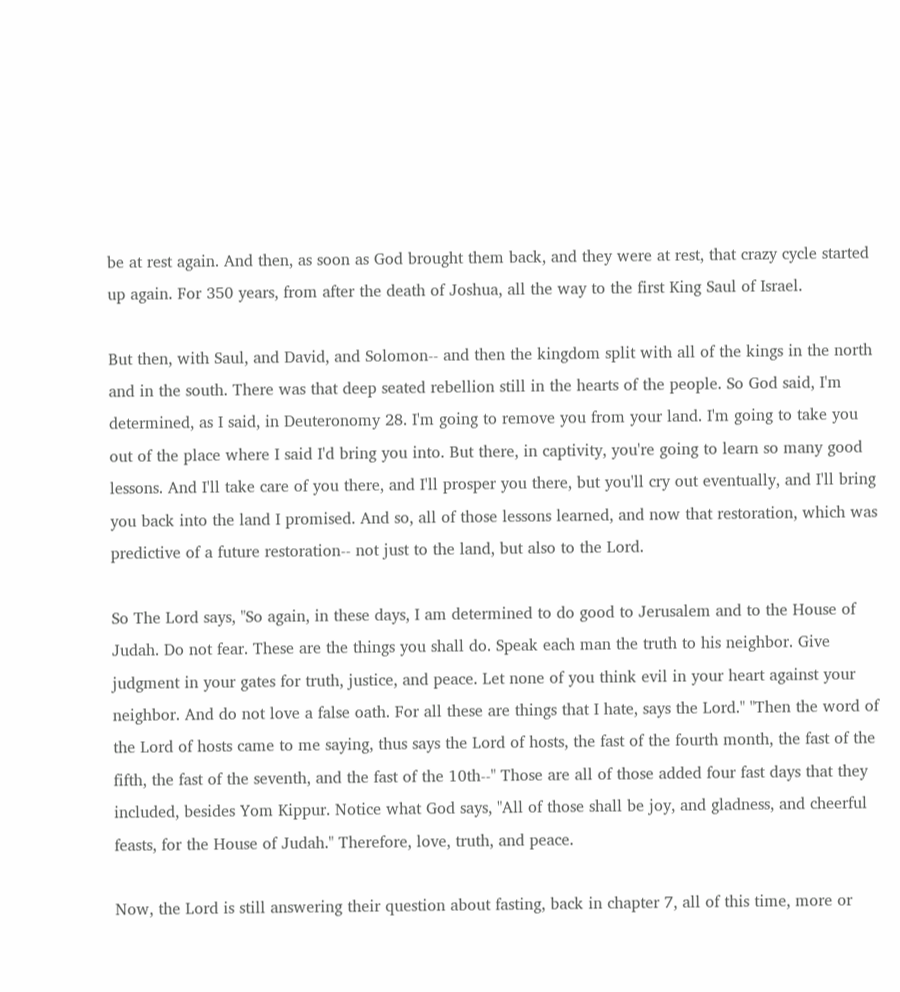be at rest again. And then, as soon as God brought them back, and they were at rest, that crazy cycle started up again. For 350 years, from after the death of Joshua, all the way to the first King Saul of Israel.

But then, with Saul, and David, and Solomon-- and then the kingdom split with all of the kings in the north and in the south. There was that deep seated rebellion still in the hearts of the people. So God said, I'm determined, as I said, in Deuteronomy 28. I'm going to remove you from your land. I'm going to take you out of the place where I said I'd bring you into. But there, in captivity, you're going to learn so many good lessons. And I'll take care of you there, and I'll prosper you there, but you'll cry out eventually, and I'll bring you back into the land I promised. And so, all of those lessons learned, and now that restoration, which was predictive of a future restoration-- not just to the land, but also to the Lord.

So The Lord says, "So again, in these days, I am determined to do good to Jerusalem and to the House of Judah. Do not fear. These are the things you shall do. Speak each man the truth to his neighbor. Give judgment in your gates for truth, justice, and peace. Let none of you think evil in your heart against your neighbor. And do not love a false oath. For all these are things that I hate, says the Lord." "Then the word of the Lord of hosts came to me saying, thus says the Lord of hosts, the fast of the fourth month, the fast of the fifth, the fast of the seventh, and the fast of the 10th--" Those are all of those added four fast days that they included, besides Yom Kippur. Notice what God says, "All of those shall be joy, and gladness, and cheerful feasts, for the House of Judah." Therefore, love, truth, and peace.

Now, the Lord is still answering their question about fasting, back in chapter 7, all of this time, more or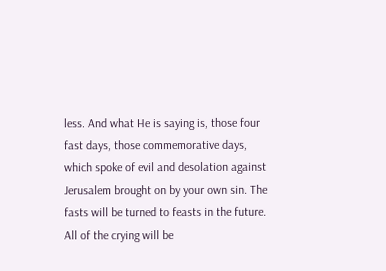less. And what He is saying is, those four fast days, those commemorative days, which spoke of evil and desolation against Jerusalem brought on by your own sin. The fasts will be turned to feasts in the future. All of the crying will be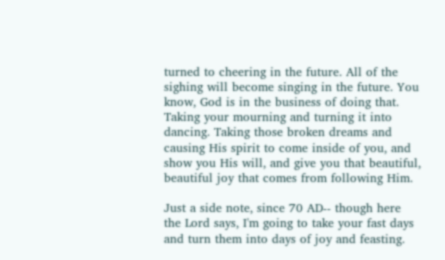turned to cheering in the future. All of the sighing will become singing in the future. You know, God is in the business of doing that. Taking your mourning and turning it into dancing. Taking those broken dreams and causing His spirit to come inside of you, and show you His will, and give you that beautiful, beautiful joy that comes from following Him.

Just a side note, since 70 AD-- though here the Lord says, I'm going to take your fast days and turn them into days of joy and feasting.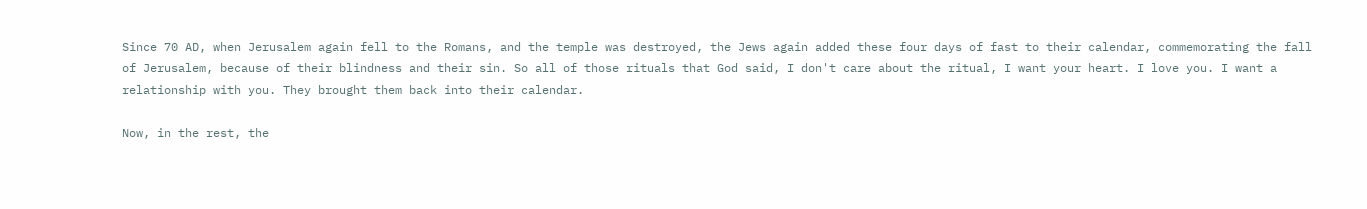Since 70 AD, when Jerusalem again fell to the Romans, and the temple was destroyed, the Jews again added these four days of fast to their calendar, commemorating the fall of Jerusalem, because of their blindness and their sin. So all of those rituals that God said, I don't care about the ritual, I want your heart. I love you. I want a relationship with you. They brought them back into their calendar.

Now, in the rest, the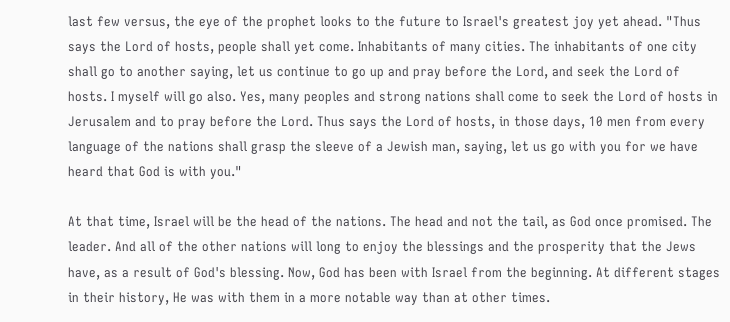last few versus, the eye of the prophet looks to the future to Israel's greatest joy yet ahead. "Thus says the Lord of hosts, people shall yet come. Inhabitants of many cities. The inhabitants of one city shall go to another saying, let us continue to go up and pray before the Lord, and seek the Lord of hosts. I myself will go also. Yes, many peoples and strong nations shall come to seek the Lord of hosts in Jerusalem and to pray before the Lord. Thus says the Lord of hosts, in those days, 10 men from every language of the nations shall grasp the sleeve of a Jewish man, saying, let us go with you for we have heard that God is with you."

At that time, Israel will be the head of the nations. The head and not the tail, as God once promised. The leader. And all of the other nations will long to enjoy the blessings and the prosperity that the Jews have, as a result of God's blessing. Now, God has been with Israel from the beginning. At different stages in their history, He was with them in a more notable way than at other times.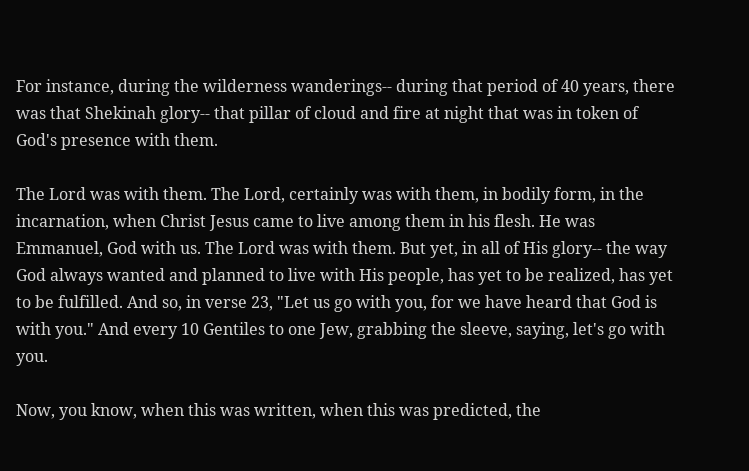For instance, during the wilderness wanderings-- during that period of 40 years, there was that Shekinah glory-- that pillar of cloud and fire at night that was in token of God's presence with them.

The Lord was with them. The Lord, certainly was with them, in bodily form, in the incarnation, when Christ Jesus came to live among them in his flesh. He was Emmanuel, God with us. The Lord was with them. But yet, in all of His glory-- the way God always wanted and planned to live with His people, has yet to be realized, has yet to be fulfilled. And so, in verse 23, "Let us go with you, for we have heard that God is with you." And every 10 Gentiles to one Jew, grabbing the sleeve, saying, let's go with you.

Now, you know, when this was written, when this was predicted, the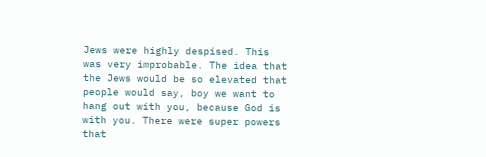Jews were highly despised. This was very improbable. The idea that the Jews would be so elevated that people would say, boy we want to hang out with you, because God is with you. There were super powers that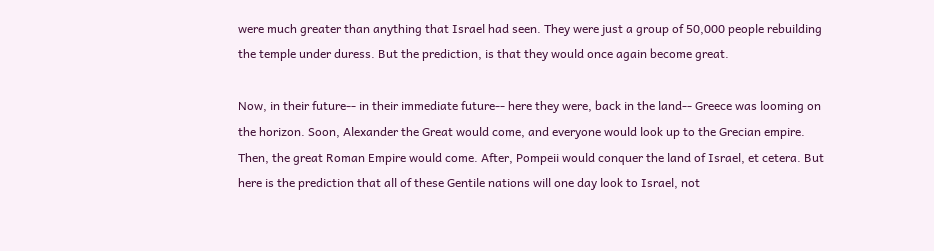were much greater than anything that Israel had seen. They were just a group of 50,000 people rebuilding the temple under duress. But the prediction, is that they would once again become great.

Now, in their future-- in their immediate future-- here they were, back in the land-- Greece was looming on the horizon. Soon, Alexander the Great would come, and everyone would look up to the Grecian empire. Then, the great Roman Empire would come. After, Pompeii would conquer the land of Israel, et cetera. But here is the prediction that all of these Gentile nations will one day look to Israel, not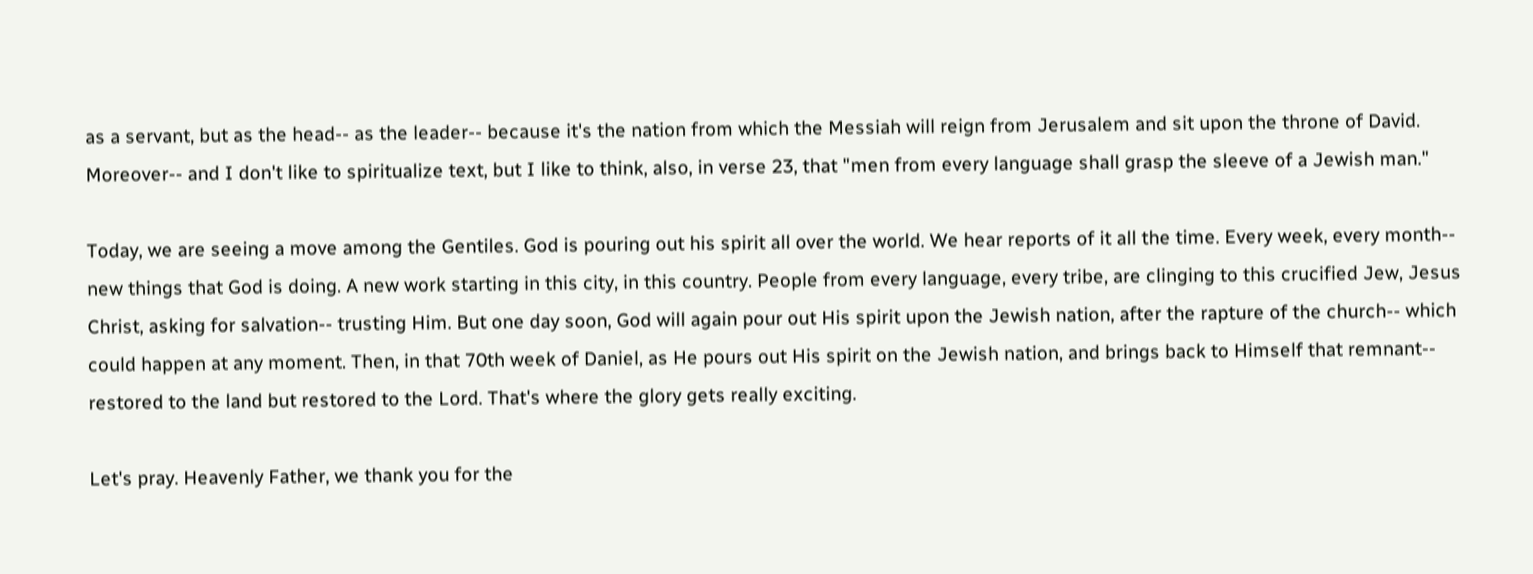as a servant, but as the head-- as the leader-- because it's the nation from which the Messiah will reign from Jerusalem and sit upon the throne of David. Moreover-- and I don't like to spiritualize text, but I like to think, also, in verse 23, that "men from every language shall grasp the sleeve of a Jewish man."

Today, we are seeing a move among the Gentiles. God is pouring out his spirit all over the world. We hear reports of it all the time. Every week, every month-- new things that God is doing. A new work starting in this city, in this country. People from every language, every tribe, are clinging to this crucified Jew, Jesus Christ, asking for salvation-- trusting Him. But one day soon, God will again pour out His spirit upon the Jewish nation, after the rapture of the church-- which could happen at any moment. Then, in that 70th week of Daniel, as He pours out His spirit on the Jewish nation, and brings back to Himself that remnant-- restored to the land but restored to the Lord. That's where the glory gets really exciting.

Let's pray. Heavenly Father, we thank you for the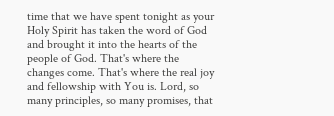time that we have spent tonight as your Holy Spirit has taken the word of God and brought it into the hearts of the people of God. That's where the changes come. That's where the real joy and fellowship with You is. Lord, so many principles, so many promises, that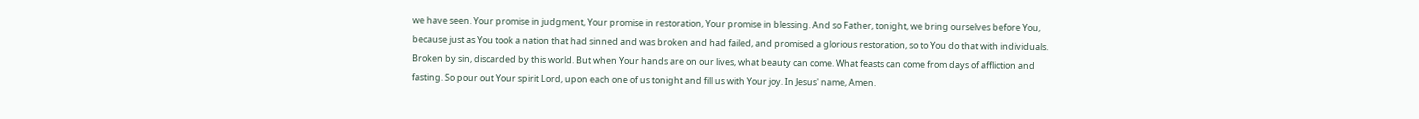we have seen. Your promise in judgment, Your promise in restoration, Your promise in blessing. And so Father, tonight, we bring ourselves before You, because just as You took a nation that had sinned and was broken and had failed, and promised a glorious restoration, so to You do that with individuals. Broken by sin, discarded by this world. But when Your hands are on our lives, what beauty can come. What feasts can come from days of affliction and fasting. So pour out Your spirit Lord, upon each one of us tonight and fill us with Your joy. In Jesus' name, Amen.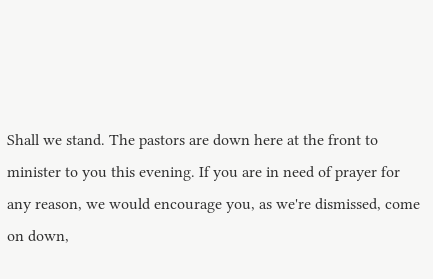Shall we stand. The pastors are down here at the front to minister to you this evening. If you are in need of prayer for any reason, we would encourage you, as we're dismissed, come on down,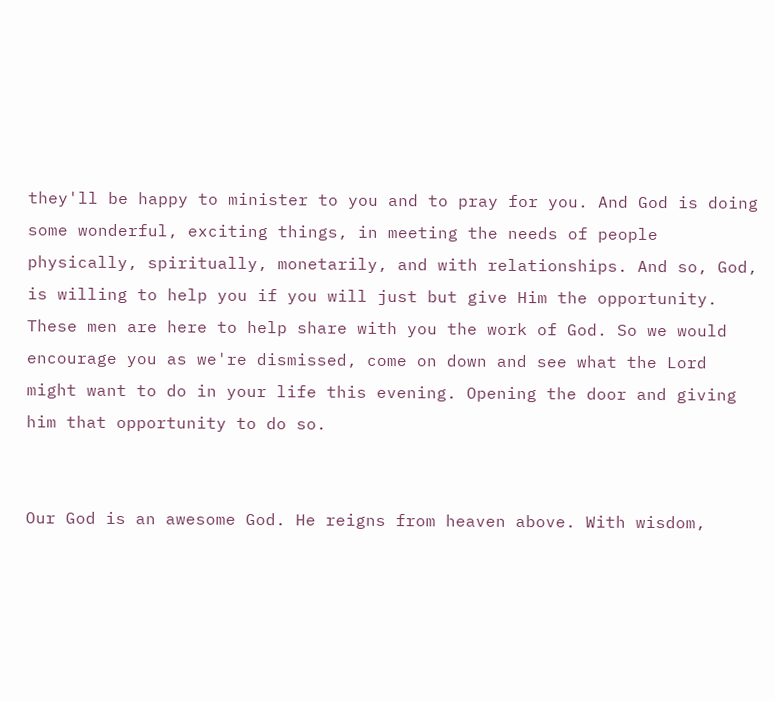they'll be happy to minister to you and to pray for you. And God is doing some wonderful, exciting things, in meeting the needs of people physically, spiritually, monetarily, and with relationships. And so, God, is willing to help you if you will just but give Him the opportunity. These men are here to help share with you the work of God. So we would encourage you as we're dismissed, come on down and see what the Lord might want to do in your life this evening. Opening the door and giving him that opportunity to do so.


Our God is an awesome God. He reigns from heaven above. With wisdom,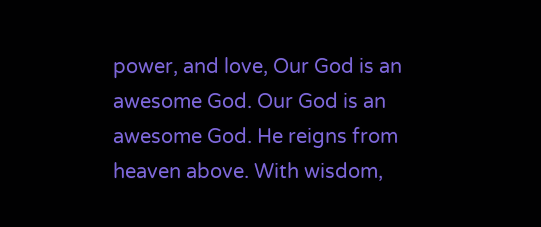power, and love, Our God is an awesome God. Our God is an awesome God. He reigns from heaven above. With wisdom,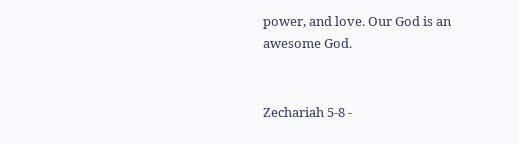power, and love. Our God is an awesome God.


Zechariah 5-8 -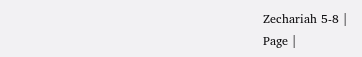Zechariah 5-8 |
Page |